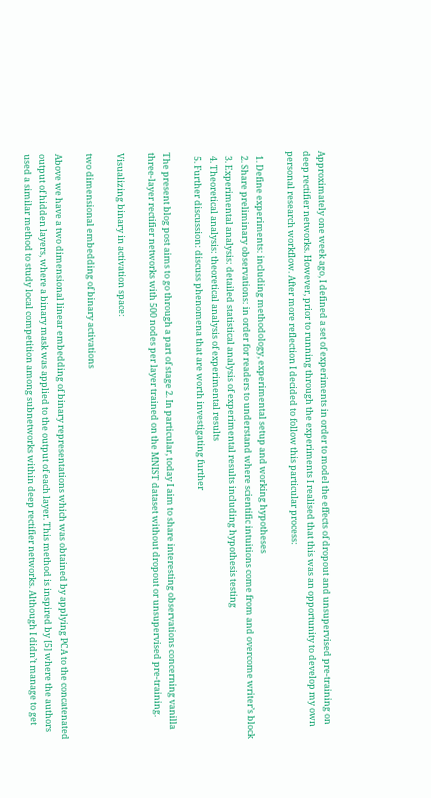Approximately one week ago, I defined a set of experiments in order to model the effects of dropout and unsupervised pre-training on deep rectifier networks. However, prior to running through the experiments I realised that this was an opportunity to develop my own personal research workflow. After more reflection I decided to follow this particular process:

  1. Define experiments: including methodology, experimental setup and working hypotheses
  2. Share preliminary observations: in order for readers to understand where scientific intuitions come from and overcome writer’s block
  3. Experimental analysis: detailed statistical analysis of experimental results including hypothesis testing
  4. Theoretical analysis: theoretical analysis of experimental results
  5. Further discussion: discuss phenomena that are worth investigating further

The present blog post aims to go through a part of stage 2. In particular, today I aim to share interesting observations concerning vanilla three-layer rectifier networks with 500 nodes per layer trained on the MNIST dataset without dropout or unsupervised pre-training.

Visualizing binary in activation space:

two dimensional embedding of binary activations

Above we have a two dimensional linear embedding of binary representations which was obtained by applying PCA to the concatenated output of hidden layers, where a binary mask was applied to the output of each layer. This method is inspired by [5] where the authors used a similar method to study local competition among subnetworks within deep rectifier networks. Although I didn’t manage to get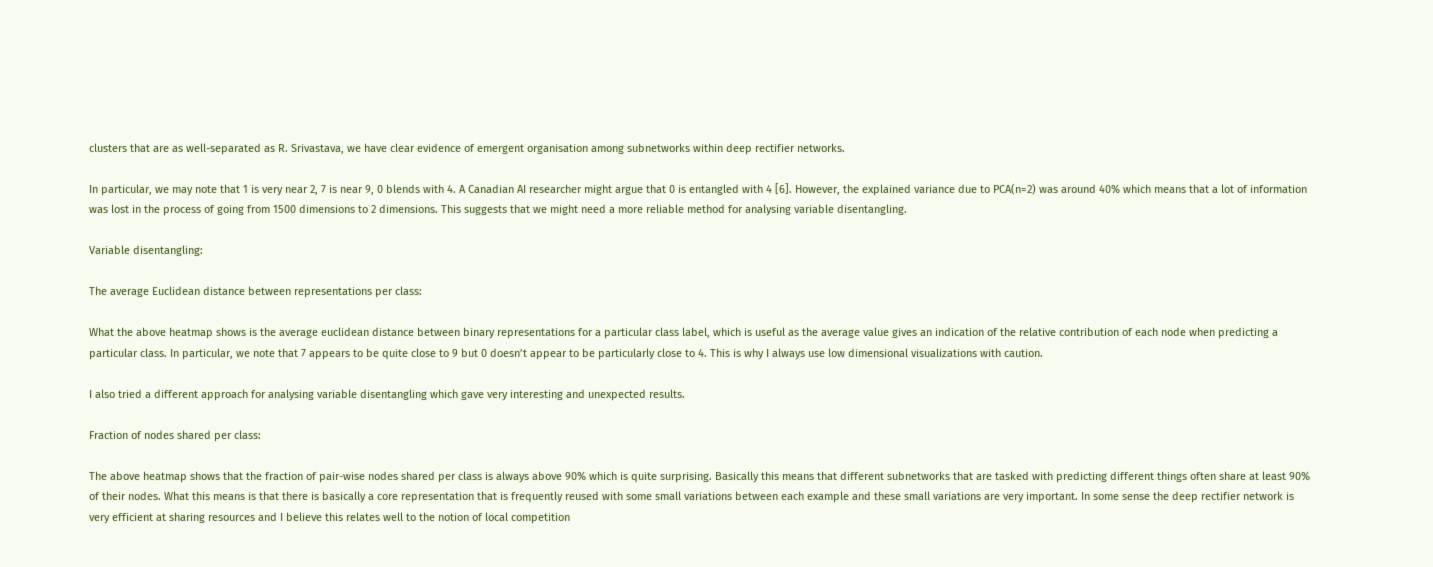clusters that are as well-separated as R. Srivastava, we have clear evidence of emergent organisation among subnetworks within deep rectifier networks.

In particular, we may note that 1 is very near 2, 7 is near 9, 0 blends with 4. A Canadian AI researcher might argue that 0 is entangled with 4 [6]. However, the explained variance due to PCA(n=2) was around 40% which means that a lot of information was lost in the process of going from 1500 dimensions to 2 dimensions. This suggests that we might need a more reliable method for analysing variable disentangling.

Variable disentangling:

The average Euclidean distance between representations per class:

What the above heatmap shows is the average euclidean distance between binary representations for a particular class label, which is useful as the average value gives an indication of the relative contribution of each node when predicting a particular class. In particular, we note that 7 appears to be quite close to 9 but 0 doesn’t appear to be particularly close to 4. This is why I always use low dimensional visualizations with caution.

I also tried a different approach for analysing variable disentangling which gave very interesting and unexpected results.

Fraction of nodes shared per class:

The above heatmap shows that the fraction of pair-wise nodes shared per class is always above 90% which is quite surprising. Basically this means that different subnetworks that are tasked with predicting different things often share at least 90% of their nodes. What this means is that there is basically a core representation that is frequently reused with some small variations between each example and these small variations are very important. In some sense the deep rectifier network is very efficient at sharing resources and I believe this relates well to the notion of local competition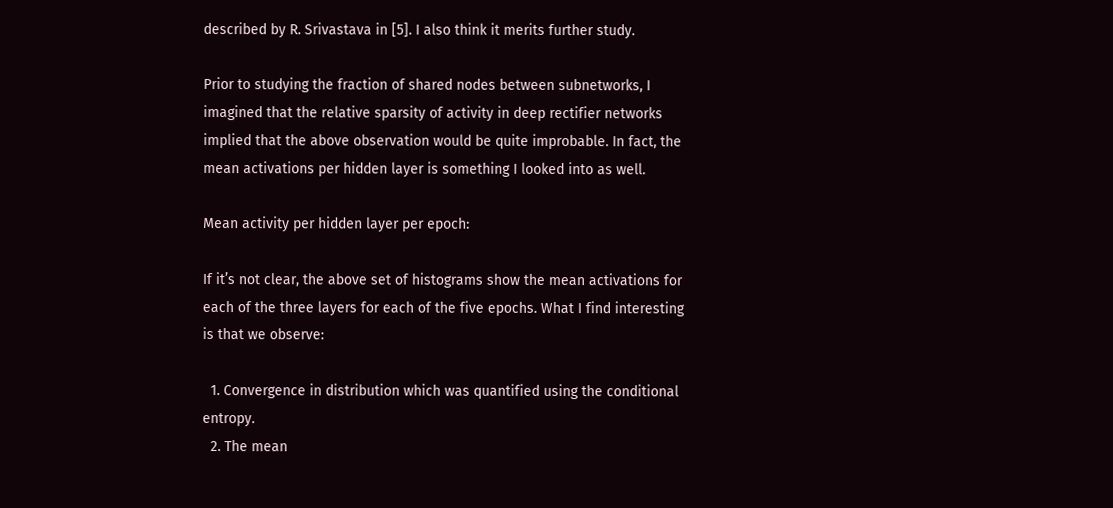described by R. Srivastava in [5]. I also think it merits further study.

Prior to studying the fraction of shared nodes between subnetworks, I imagined that the relative sparsity of activity in deep rectifier networks implied that the above observation would be quite improbable. In fact, the mean activations per hidden layer is something I looked into as well.

Mean activity per hidden layer per epoch:

If it’s not clear, the above set of histograms show the mean activations for each of the three layers for each of the five epochs. What I find interesting is that we observe:

  1. Convergence in distribution which was quantified using the conditional entropy.
  2. The mean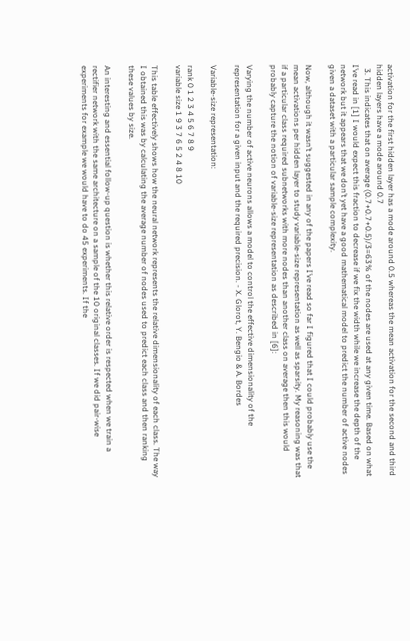activation for the first hidden layer has a mode around 0.5 whereas the mean activation for the second and third hidden layers have a mode around 0.7
  3. This indicates that on average (0.7+0.7+0.5)/3=63% of the nodes are used at any given time. Based on what I’ve read in [1] I would expect this fraction to decrease if we fix the width while we increase the depth of the network but it appears that we don’t yet have a good mathematical model to predict the number of active nodes given a dataset with a particular sample complexity.

Now, although it wasn’t suggested in any of the papers I’ve read so far I figured that I could probably use the mean activations per hidden layer to study variable-size representation as well as sparsity. My reasoning was that if a particular class required subnetworks with more nodes than another class on average then this would probably capture the notion of variable-size representation as described in [6]:

Varying the number of active neurons allows a model to control the effective dimensionality of the representation for a given input and the required precision. - X. Glorot, Y. Bengio & A. Bordes

Variable-size representation:

rank 0 1 2 3 4 5 6 7 8 9
variable size 1 9 3 7 6 5 2 4 8 10

This table effectively shows how the neural network represents the relative dimensionality of each class. The way I obtained this was by calculating the average number of nodes used to predict each class and then ranking these values by size.

An interesting and essential follow-up question is whether this relative order is respected when we train a rectifier network with the same architecture on a sample of the 10 original classes. If we did pair-wise experiments for example we would have to do 45 experiments. If the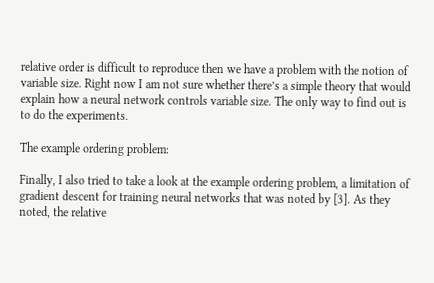relative order is difficult to reproduce then we have a problem with the notion of variable size. Right now I am not sure whether there’s a simple theory that would explain how a neural network controls variable size. The only way to find out is to do the experiments.

The example ordering problem:

Finally, I also tried to take a look at the example ordering problem, a limitation of gradient descent for training neural networks that was noted by [3]. As they noted, the relative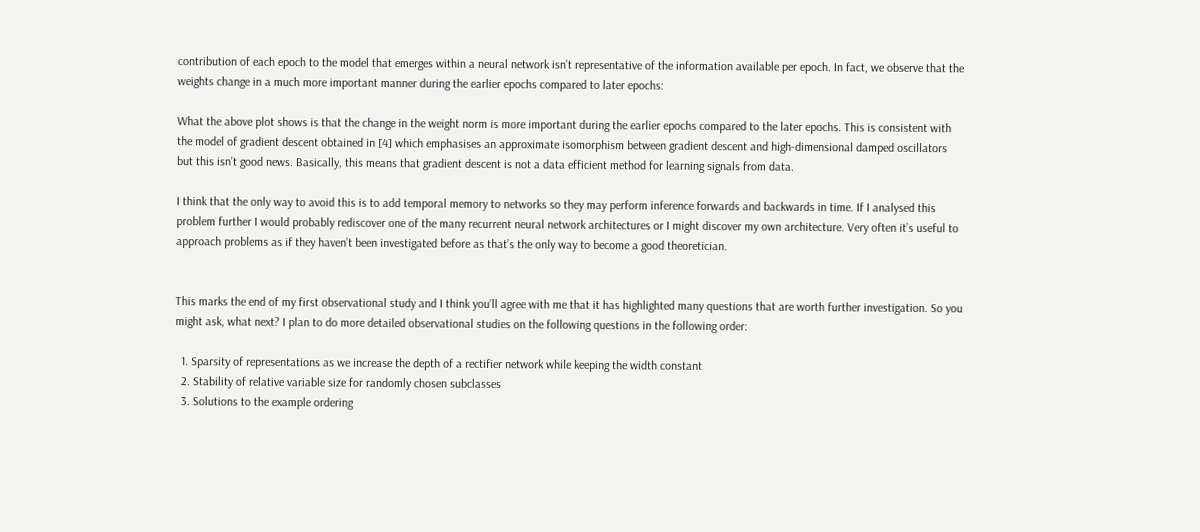contribution of each epoch to the model that emerges within a neural network isn’t representative of the information available per epoch. In fact, we observe that the weights change in a much more important manner during the earlier epochs compared to later epochs:

What the above plot shows is that the change in the weight norm is more important during the earlier epochs compared to the later epochs. This is consistent with the model of gradient descent obtained in [4] which emphasises an approximate isomorphism between gradient descent and high-dimensional damped oscillators but this isn’t good news. Basically, this means that gradient descent is not a data efficient method for learning signals from data.

I think that the only way to avoid this is to add temporal memory to networks so they may perform inference forwards and backwards in time. If I analysed this problem further I would probably rediscover one of the many recurrent neural network architectures or I might discover my own architecture. Very often it’s useful to approach problems as if they haven’t been investigated before as that’s the only way to become a good theoretician.


This marks the end of my first observational study and I think you’ll agree with me that it has highlighted many questions that are worth further investigation. So you might ask, what next? I plan to do more detailed observational studies on the following questions in the following order:

  1. Sparsity of representations as we increase the depth of a rectifier network while keeping the width constant
  2. Stability of relative variable size for randomly chosen subclasses
  3. Solutions to the example ordering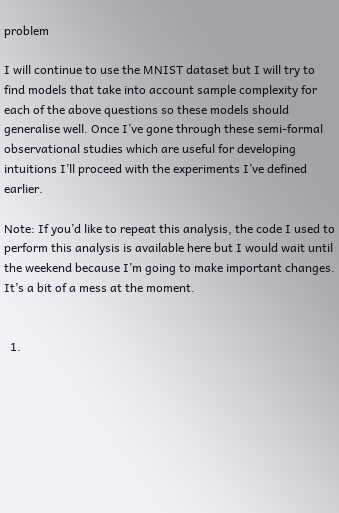problem

I will continue to use the MNIST dataset but I will try to find models that take into account sample complexity for each of the above questions so these models should generalise well. Once I’ve gone through these semi-formal observational studies which are useful for developing intuitions I’ll proceed with the experiments I’ve defined earlier.

Note: If you’d like to repeat this analysis, the code I used to perform this analysis is available here but I would wait until the weekend because I’m going to make important changes. It’s a bit of a mess at the moment.


  1.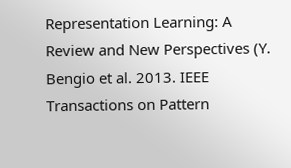Representation Learning: A Review and New Perspectives (Y. Bengio et al. 2013. IEEE Transactions on Pattern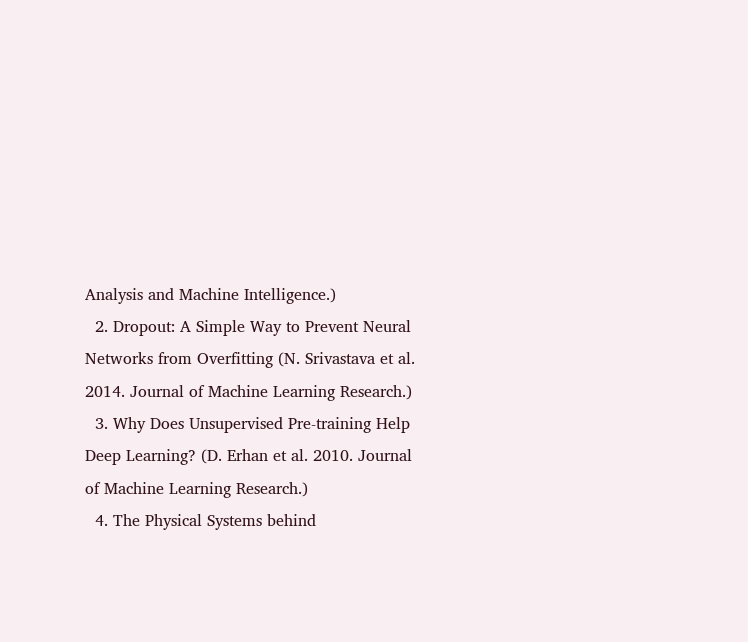Analysis and Machine Intelligence.)
  2. Dropout: A Simple Way to Prevent Neural Networks from Overfitting (N. Srivastava et al. 2014. Journal of Machine Learning Research.)
  3. Why Does Unsupervised Pre-training Help Deep Learning? (D. Erhan et al. 2010. Journal of Machine Learning Research.)
  4. The Physical Systems behind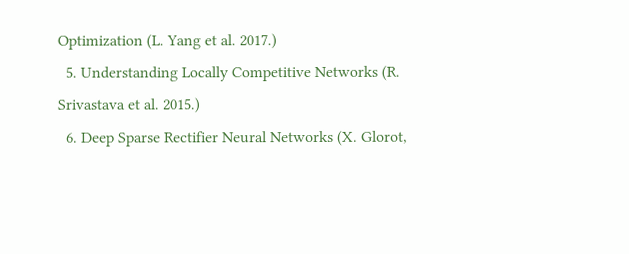Optimization (L. Yang et al. 2017.)
  5. Understanding Locally Competitive Networks (R. Srivastava et al. 2015.)
  6. Deep Sparse Rectifier Neural Networks (X. Glorot,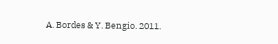A. Bordes & Y. Bengio. 2011.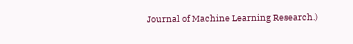Journal of Machine Learning Research.)